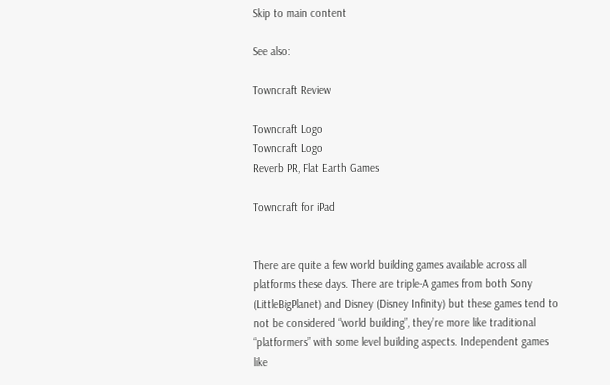Skip to main content

See also:

Towncraft Review

Towncraft Logo
Towncraft Logo
Reverb PR, Flat Earth Games

Towncraft for iPad


There are quite a few world building games available across all platforms these days. There are triple-A games from both Sony (LittleBigPlanet) and Disney (Disney Infinity) but these games tend to not be considered “world building”, they’re more like traditional “platformers” with some level building aspects. Independent games like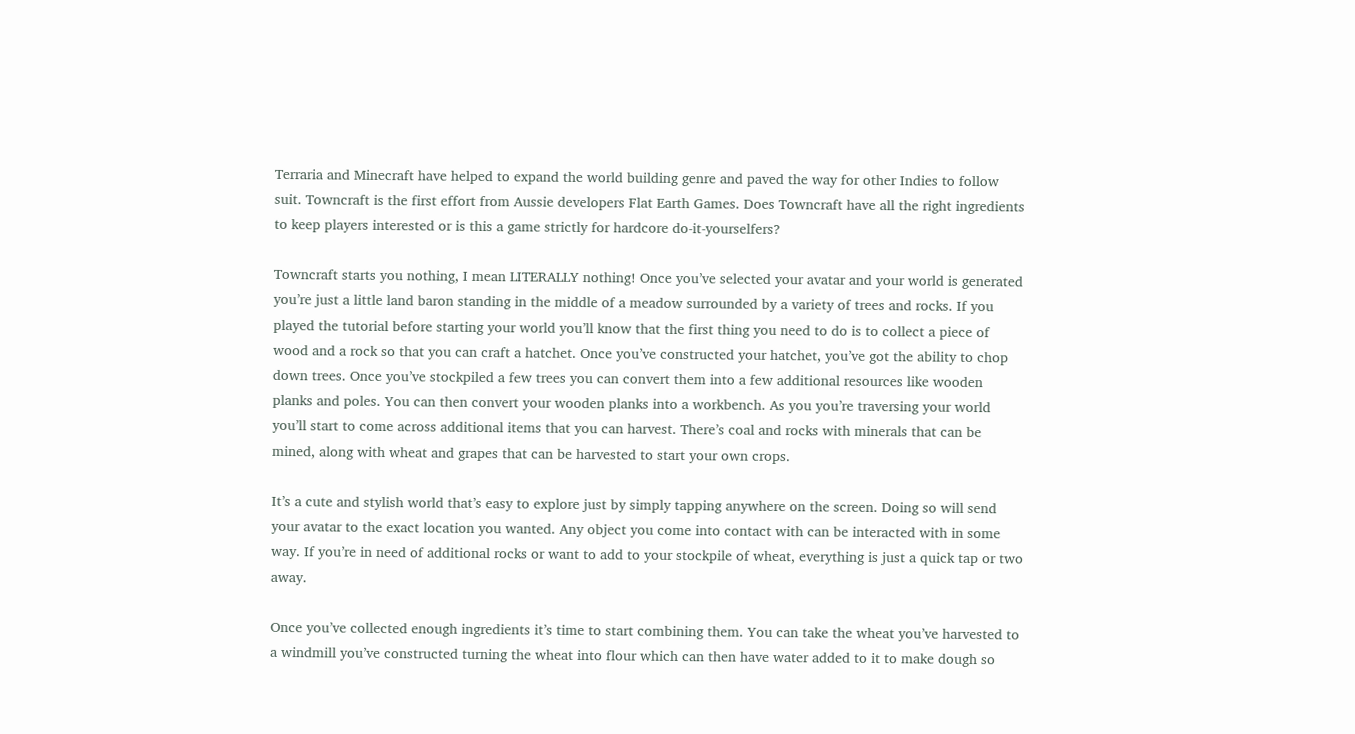Terraria and Minecraft have helped to expand the world building genre and paved the way for other Indies to follow suit. Towncraft is the first effort from Aussie developers Flat Earth Games. Does Towncraft have all the right ingredients to keep players interested or is this a game strictly for hardcore do-it-yourselfers?

Towncraft starts you nothing, I mean LITERALLY nothing! Once you’ve selected your avatar and your world is generated you’re just a little land baron standing in the middle of a meadow surrounded by a variety of trees and rocks. If you played the tutorial before starting your world you’ll know that the first thing you need to do is to collect a piece of wood and a rock so that you can craft a hatchet. Once you’ve constructed your hatchet, you’ve got the ability to chop down trees. Once you’ve stockpiled a few trees you can convert them into a few additional resources like wooden planks and poles. You can then convert your wooden planks into a workbench. As you you’re traversing your world you’ll start to come across additional items that you can harvest. There’s coal and rocks with minerals that can be mined, along with wheat and grapes that can be harvested to start your own crops.

It’s a cute and stylish world that’s easy to explore just by simply tapping anywhere on the screen. Doing so will send your avatar to the exact location you wanted. Any object you come into contact with can be interacted with in some way. If you’re in need of additional rocks or want to add to your stockpile of wheat, everything is just a quick tap or two away.

Once you’ve collected enough ingredients it’s time to start combining them. You can take the wheat you’ve harvested to a windmill you’ve constructed turning the wheat into flour which can then have water added to it to make dough so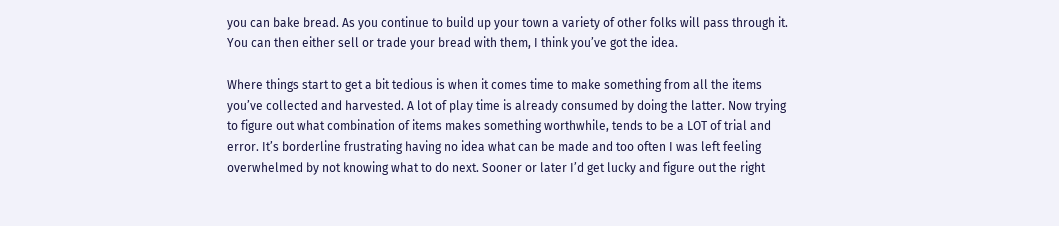you can bake bread. As you continue to build up your town a variety of other folks will pass through it. You can then either sell or trade your bread with them, I think you’ve got the idea.

Where things start to get a bit tedious is when it comes time to make something from all the items you’ve collected and harvested. A lot of play time is already consumed by doing the latter. Now trying to figure out what combination of items makes something worthwhile, tends to be a LOT of trial and error. It’s borderline frustrating having no idea what can be made and too often I was left feeling overwhelmed by not knowing what to do next. Sooner or later I’d get lucky and figure out the right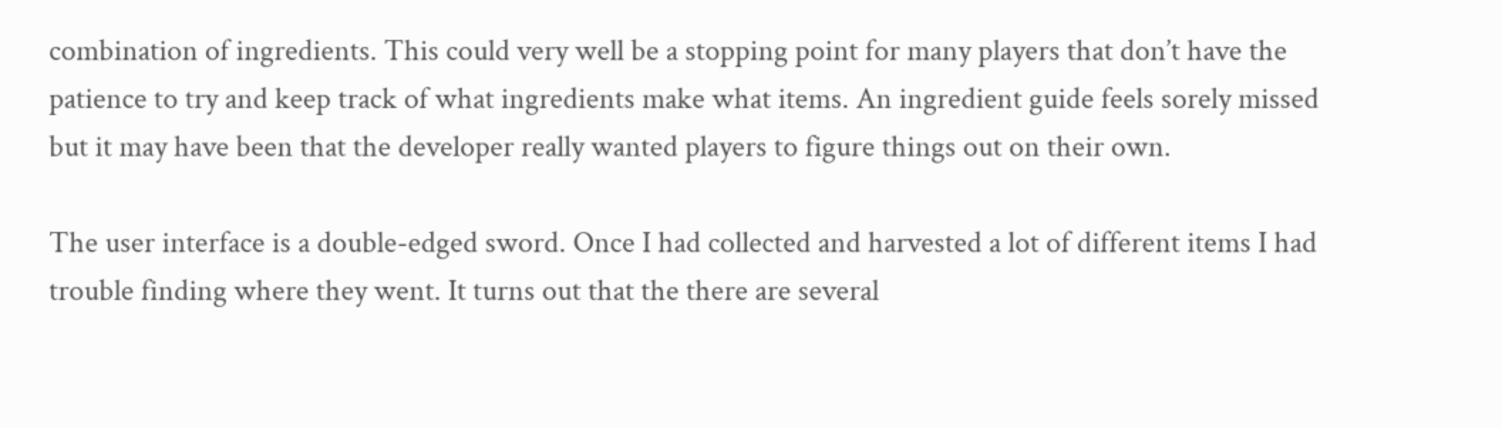combination of ingredients. This could very well be a stopping point for many players that don’t have the patience to try and keep track of what ingredients make what items. An ingredient guide feels sorely missed but it may have been that the developer really wanted players to figure things out on their own.

The user interface is a double-edged sword. Once I had collected and harvested a lot of different items I had trouble finding where they went. It turns out that the there are several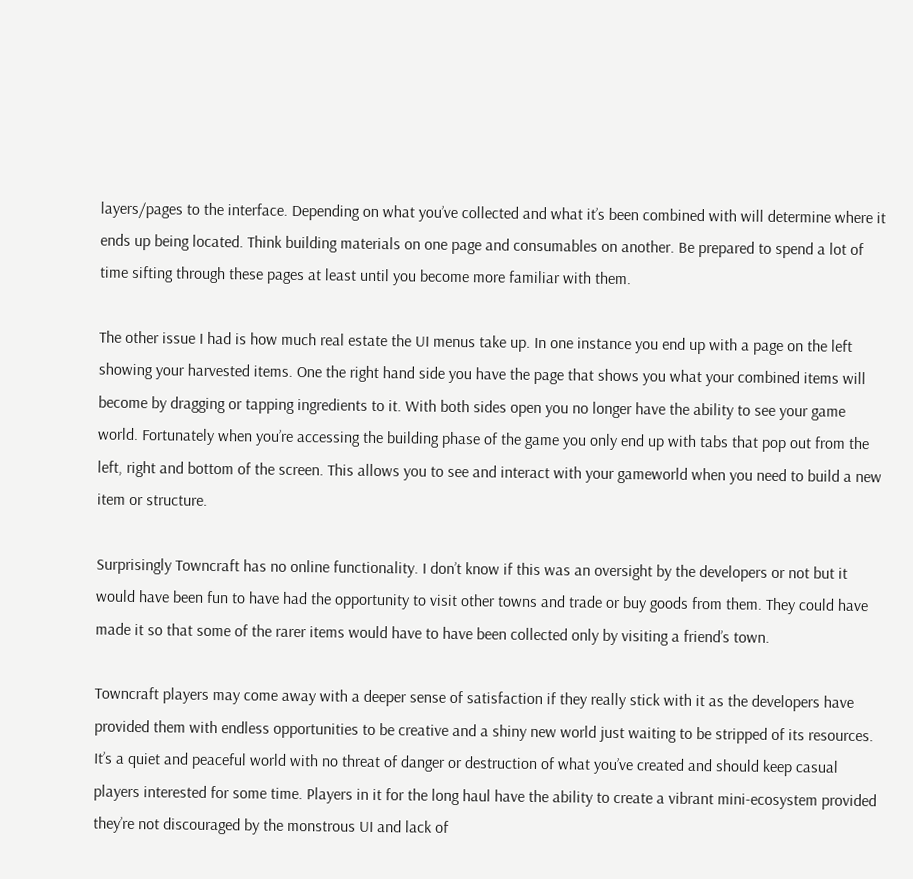layers/pages to the interface. Depending on what you’ve collected and what it’s been combined with will determine where it ends up being located. Think building materials on one page and consumables on another. Be prepared to spend a lot of time sifting through these pages at least until you become more familiar with them.

The other issue I had is how much real estate the UI menus take up. In one instance you end up with a page on the left showing your harvested items. One the right hand side you have the page that shows you what your combined items will become by dragging or tapping ingredients to it. With both sides open you no longer have the ability to see your game world. Fortunately when you’re accessing the building phase of the game you only end up with tabs that pop out from the left, right and bottom of the screen. This allows you to see and interact with your gameworld when you need to build a new item or structure.

Surprisingly Towncraft has no online functionality. I don’t know if this was an oversight by the developers or not but it would have been fun to have had the opportunity to visit other towns and trade or buy goods from them. They could have made it so that some of the rarer items would have to have been collected only by visiting a friend’s town.

Towncraft players may come away with a deeper sense of satisfaction if they really stick with it as the developers have provided them with endless opportunities to be creative and a shiny new world just waiting to be stripped of its resources. It’s a quiet and peaceful world with no threat of danger or destruction of what you’ve created and should keep casual players interested for some time. Players in it for the long haul have the ability to create a vibrant mini-ecosystem provided they’re not discouraged by the monstrous UI and lack of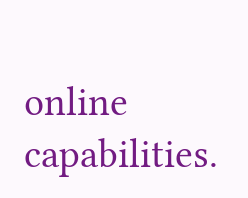online capabilities.